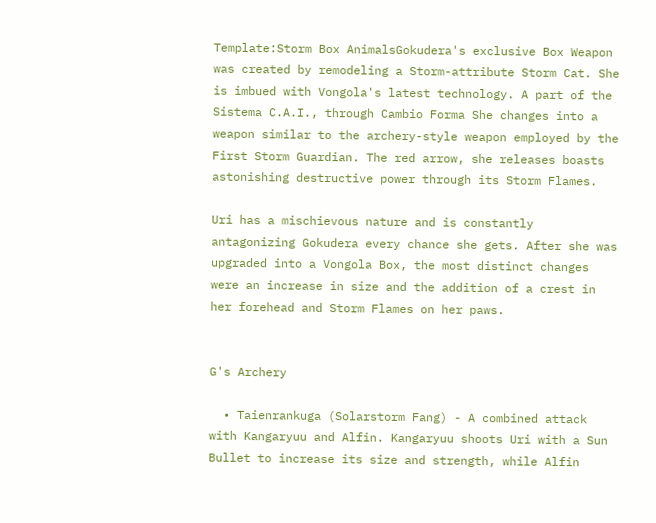Template:Storm Box AnimalsGokudera's exclusive Box Weapon was created by remodeling a Storm-attribute Storm Cat. She is imbued with Vongola's latest technology. A part of the Sistema C.A.I., through Cambio Forma She changes into a weapon similar to the archery-style weapon employed by the First Storm Guardian. The red arrow, she releases boasts astonishing destructive power through its Storm Flames.

Uri has a mischievous nature and is constantly antagonizing Gokudera every chance she gets. After she was upgraded into a Vongola Box, the most distinct changes were an increase in size and the addition of a crest in her forehead and Storm Flames on her paws.


G's Archery

  • Taienrankuga (Solarstorm Fang) - A combined attack with Kangaryuu and Alfin. Kangaryuu shoots Uri with a Sun Bullet to increase its size and strength, while Alfin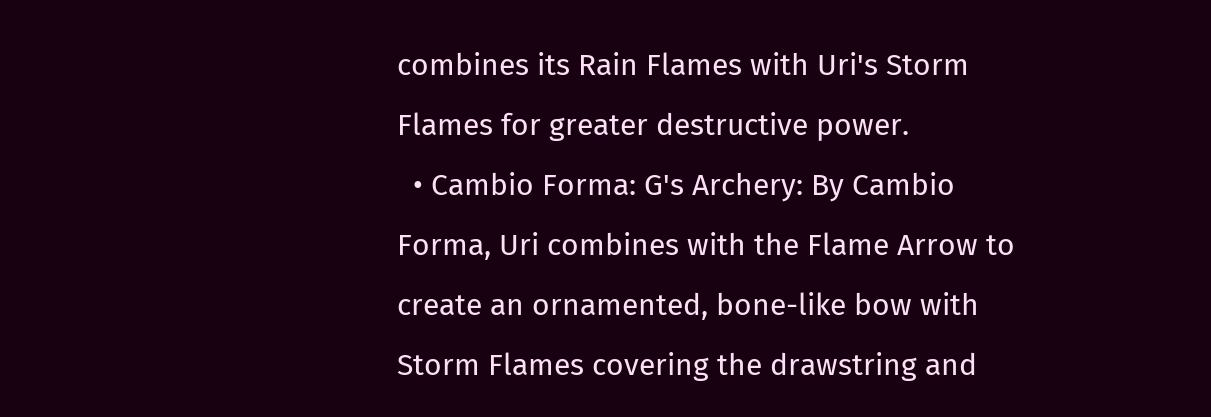combines its Rain Flames with Uri's Storm Flames for greater destructive power.
  • Cambio Forma: G's Archery: By Cambio Forma, Uri combines with the Flame Arrow to create an ornamented, bone-like bow with Storm Flames covering the drawstring and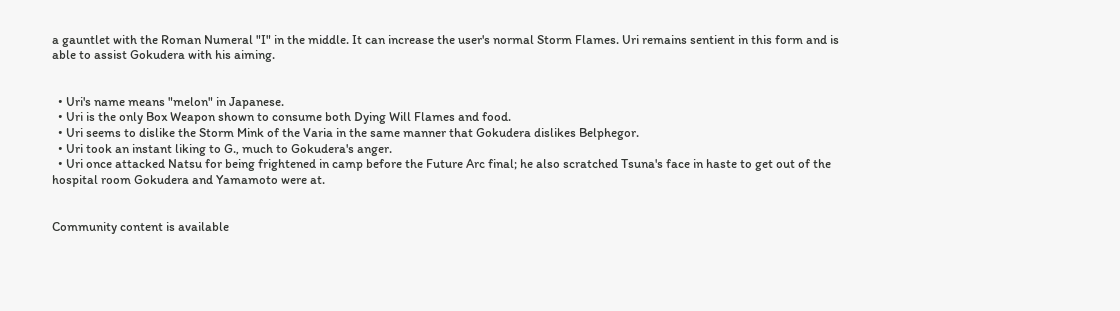a gauntlet with the Roman Numeral "I" in the middle. It can increase the user's normal Storm Flames. Uri remains sentient in this form and is able to assist Gokudera with his aiming.


  • Uri's name means "melon" in Japanese.
  • Uri is the only Box Weapon shown to consume both Dying Will Flames and food.
  • Uri seems to dislike the Storm Mink of the Varia in the same manner that Gokudera dislikes Belphegor.
  • Uri took an instant liking to G., much to Gokudera's anger.
  • Uri once attacked Natsu for being frightened in camp before the Future Arc final; he also scratched Tsuna's face in haste to get out of the hospital room Gokudera and Yamamoto were at.


Community content is available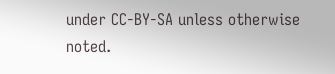under CC-BY-SA unless otherwise noted.